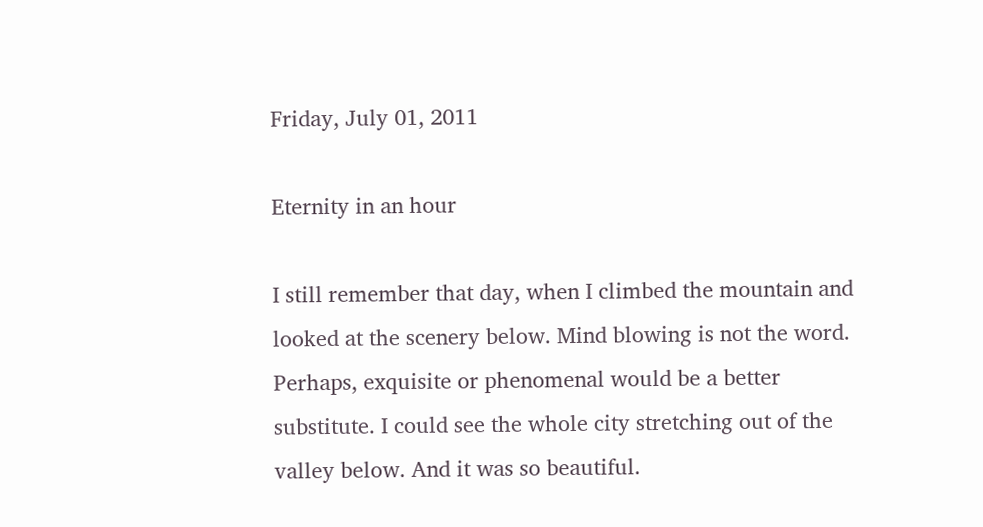Friday, July 01, 2011

Eternity in an hour

I still remember that day, when I climbed the mountain and looked at the scenery below. Mind blowing is not the word. Perhaps, exquisite or phenomenal would be a better substitute. I could see the whole city stretching out of the valley below. And it was so beautiful.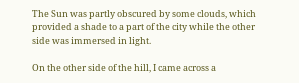The Sun was partly obscured by some clouds, which provided a shade to a part of the city while the other side was immersed in light.

On the other side of the hill, I came across a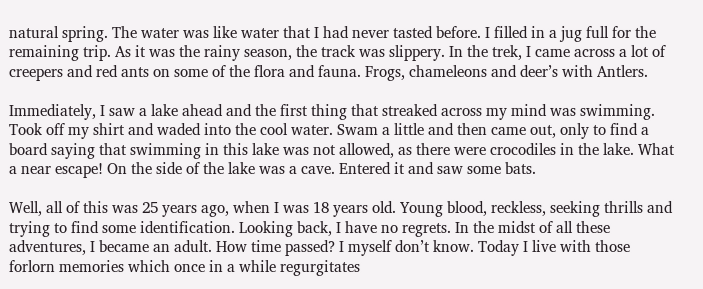natural spring. The water was like water that I had never tasted before. I filled in a jug full for the remaining trip. As it was the rainy season, the track was slippery. In the trek, I came across a lot of creepers and red ants on some of the flora and fauna. Frogs, chameleons and deer’s with Antlers.

Immediately, I saw a lake ahead and the first thing that streaked across my mind was swimming. Took off my shirt and waded into the cool water. Swam a little and then came out, only to find a board saying that swimming in this lake was not allowed, as there were crocodiles in the lake. What a near escape! On the side of the lake was a cave. Entered it and saw some bats.

Well, all of this was 25 years ago, when I was 18 years old. Young blood, reckless, seeking thrills and trying to find some identification. Looking back, I have no regrets. In the midst of all these adventures, I became an adult. How time passed? I myself don’t know. Today I live with those forlorn memories which once in a while regurgitates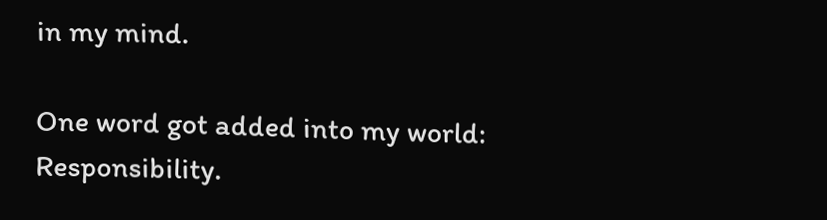in my mind.

One word got added into my world: Responsibility.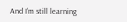And I’m still learning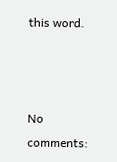this word.



No comments: